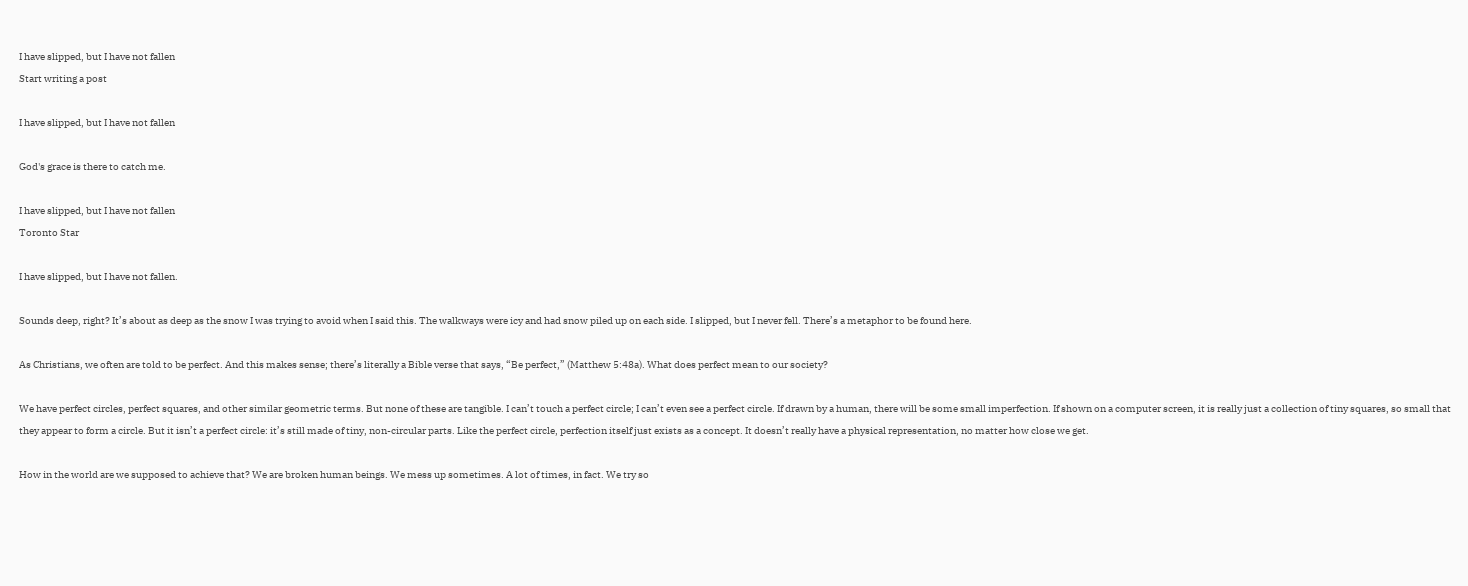I have slipped, but I have not fallen
Start writing a post

I have slipped, but I have not fallen

God's grace is there to catch me.

I have slipped, but I have not fallen
Toronto Star

I have slipped, but I have not fallen.

Sounds deep, right? It’s about as deep as the snow I was trying to avoid when I said this. The walkways were icy and had snow piled up on each side. I slipped, but I never fell. There’s a metaphor to be found here.

As Christians, we often are told to be perfect. And this makes sense; there’s literally a Bible verse that says, “Be perfect,” (Matthew 5:48a). What does perfect mean to our society?

We have perfect circles, perfect squares, and other similar geometric terms. But none of these are tangible. I can’t touch a perfect circle; I can’t even see a perfect circle. If drawn by a human, there will be some small imperfection. If shown on a computer screen, it is really just a collection of tiny squares, so small that they appear to form a circle. But it isn’t a perfect circle: it’s still made of tiny, non-circular parts. Like the perfect circle, perfection itself just exists as a concept. It doesn’t really have a physical representation, no matter how close we get.

How in the world are we supposed to achieve that? We are broken human beings. We mess up sometimes. A lot of times, in fact. We try so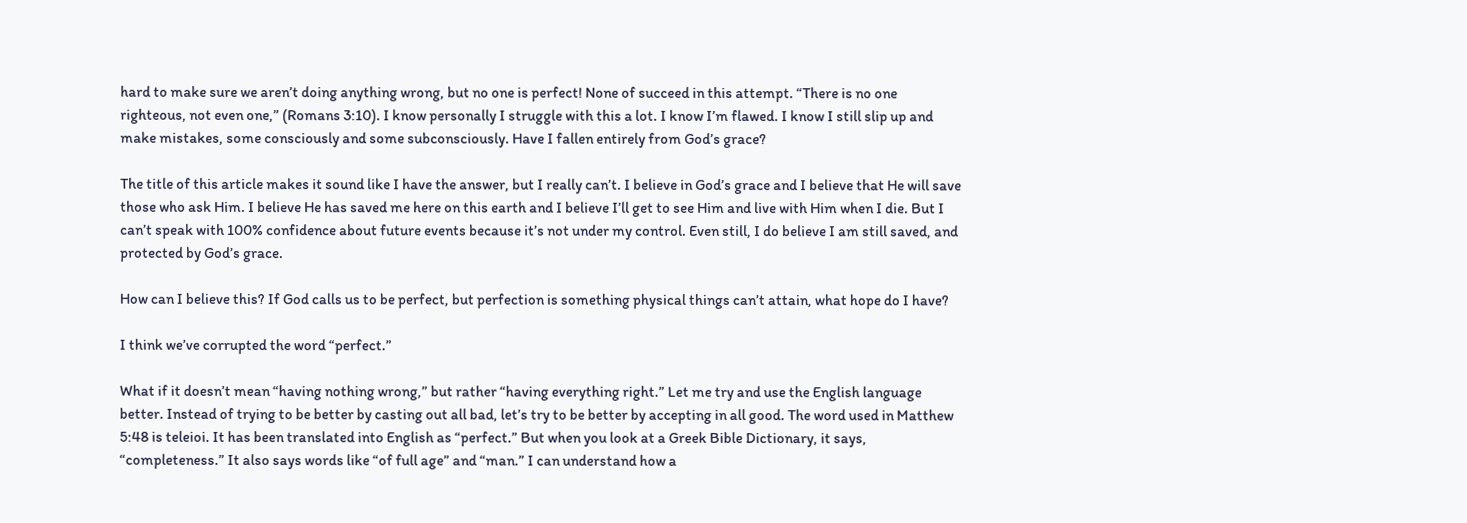hard to make sure we aren’t doing anything wrong, but no one is perfect! None of succeed in this attempt. “There is no one righteous, not even one,” (Romans 3:10). I know personally I struggle with this a lot. I know I’m flawed. I know I still slip up and make mistakes, some consciously and some subconsciously. Have I fallen entirely from God’s grace?

The title of this article makes it sound like I have the answer, but I really can’t. I believe in God’s grace and I believe that He will save those who ask Him. I believe He has saved me here on this earth and I believe I’ll get to see Him and live with Him when I die. But I can’t speak with 100% confidence about future events because it’s not under my control. Even still, I do believe I am still saved, and protected by God’s grace.

How can I believe this? If God calls us to be perfect, but perfection is something physical things can’t attain, what hope do I have?

I think we’ve corrupted the word “perfect.”

What if it doesn’t mean “having nothing wrong,” but rather “having everything right.” Let me try and use the English language better. Instead of trying to be better by casting out all bad, let’s try to be better by accepting in all good. The word used in Matthew 5:48 is teleioi. It has been translated into English as “perfect.” But when you look at a Greek Bible Dictionary, it says, “completeness.” It also says words like “of full age” and “man.” I can understand how a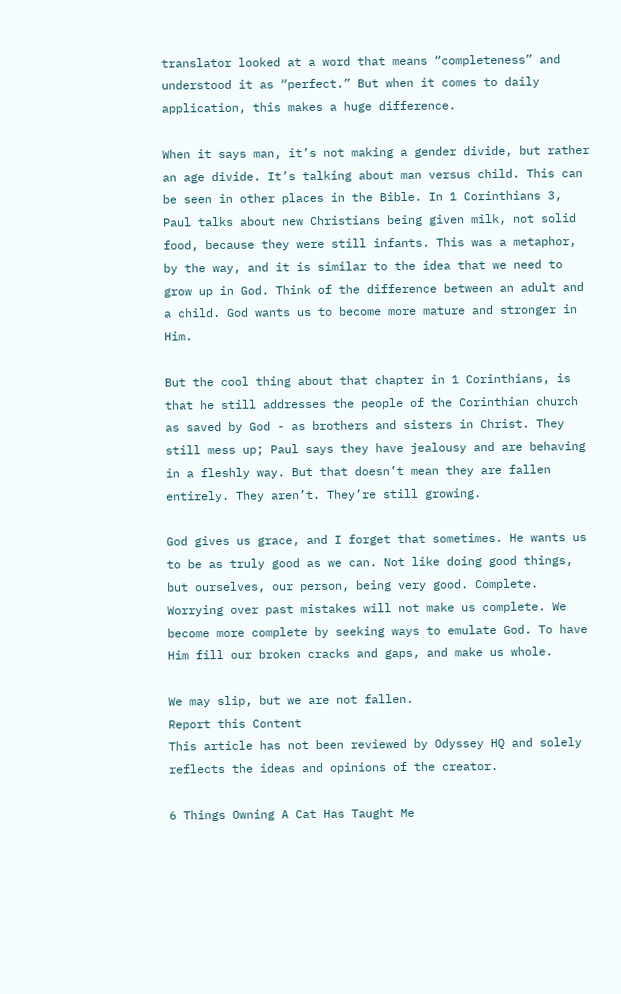translator looked at a word that means “completeness” and understood it as “perfect.” But when it comes to daily application, this makes a huge difference.

When it says man, it’s not making a gender divide, but rather an age divide. It’s talking about man versus child. This can be seen in other places in the Bible. In 1 Corinthians 3, Paul talks about new Christians being given milk, not solid food, because they were still infants. This was a metaphor, by the way, and it is similar to the idea that we need to grow up in God. Think of the difference between an adult and a child. God wants us to become more mature and stronger in Him.

But the cool thing about that chapter in 1 Corinthians, is that he still addresses the people of the Corinthian church as saved by God - as brothers and sisters in Christ. They still mess up; Paul says they have jealousy and are behaving in a fleshly way. But that doesn’t mean they are fallen entirely. They aren’t. They’re still growing.

God gives us grace, and I forget that sometimes. He wants us to be as truly good as we can. Not like doing good things, but ourselves, our person, being very good. Complete. Worrying over past mistakes will not make us complete. We become more complete by seeking ways to emulate God. To have Him fill our broken cracks and gaps, and make us whole.

We may slip, but we are not fallen.
Report this Content
This article has not been reviewed by Odyssey HQ and solely reflects the ideas and opinions of the creator.

6 Things Owning A Cat Has Taught Me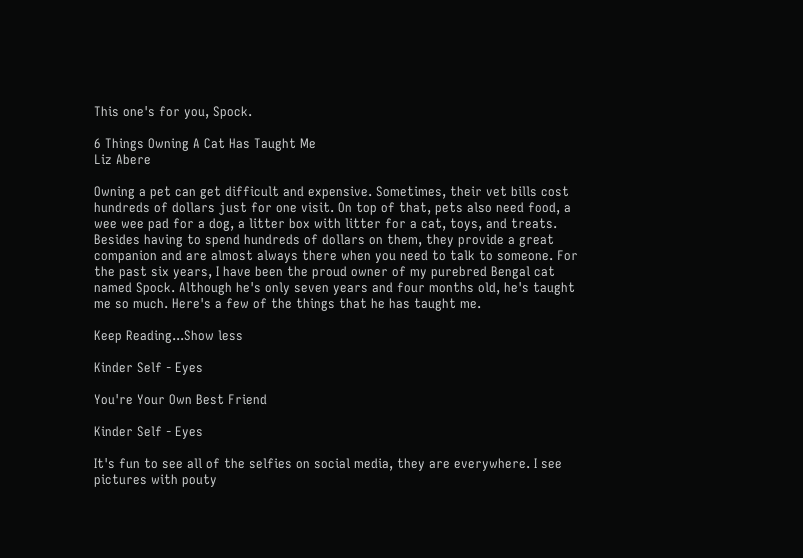This one's for you, Spock.

6 Things Owning A Cat Has Taught Me
Liz Abere

Owning a pet can get difficult and expensive. Sometimes, their vet bills cost hundreds of dollars just for one visit. On top of that, pets also need food, a wee wee pad for a dog, a litter box with litter for a cat, toys, and treats. Besides having to spend hundreds of dollars on them, they provide a great companion and are almost always there when you need to talk to someone. For the past six years, I have been the proud owner of my purebred Bengal cat named Spock. Although he's only seven years and four months old, he's taught me so much. Here's a few of the things that he has taught me.

Keep Reading...Show less

Kinder Self - Eyes

You're Your Own Best Friend

Kinder Self - Eyes

It's fun to see all of the selfies on social media, they are everywhere. I see pictures with pouty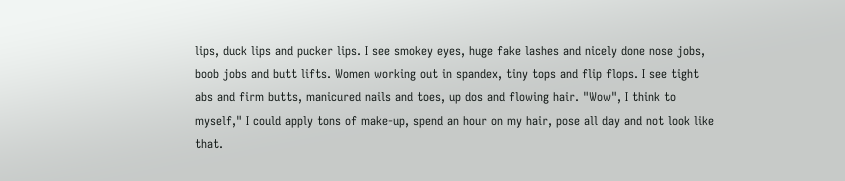lips, duck lips and pucker lips. I see smokey eyes, huge fake lashes and nicely done nose jobs, boob jobs and butt lifts. Women working out in spandex, tiny tops and flip flops. I see tight abs and firm butts, manicured nails and toes, up dos and flowing hair. "Wow", I think to myself," I could apply tons of make-up, spend an hour on my hair, pose all day and not look like that.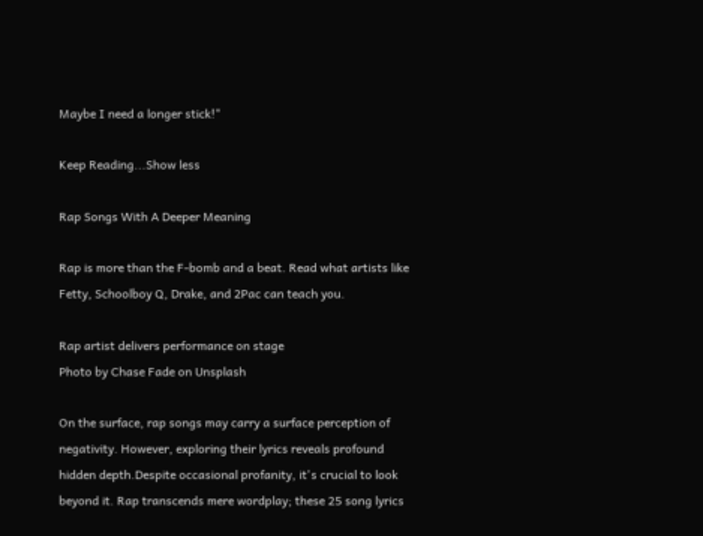Maybe I need a longer stick!"

Keep Reading...Show less

Rap Songs With A Deeper Meaning

Rap is more than the F-bomb and a beat. Read what artists like Fetty, Schoolboy Q, Drake, and 2Pac can teach you.

Rap artist delivers performance on stage
Photo by Chase Fade on Unsplash

On the surface, rap songs may carry a surface perception of negativity. However, exploring their lyrics reveals profound hidden depth.Despite occasional profanity, it's crucial to look beyond it. Rap transcends mere wordplay; these 25 song lyrics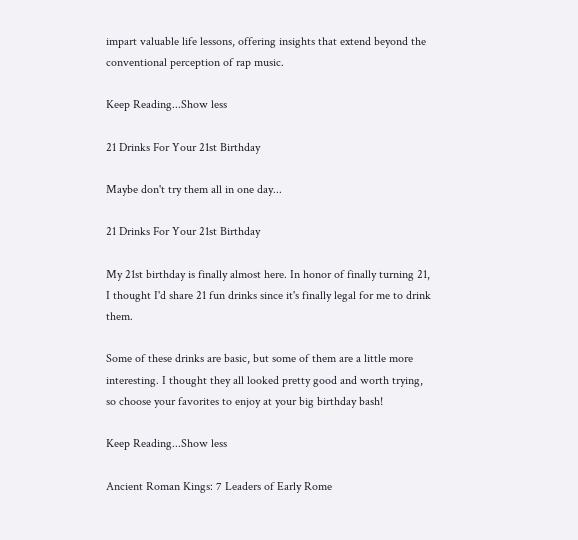impart valuable life lessons, offering insights that extend beyond the conventional perception of rap music.

Keep Reading...Show less

21 Drinks For Your 21st Birthday

Maybe don't try them all in one day...

21 Drinks For Your 21st Birthday

My 21st birthday is finally almost here. In honor of finally turning 21, I thought I'd share 21 fun drinks since it's finally legal for me to drink them.

Some of these drinks are basic, but some of them are a little more interesting. I thought they all looked pretty good and worth trying, so choose your favorites to enjoy at your big birthday bash!

Keep Reading...Show less

Ancient Roman Kings: 7 Leaders of Early Rome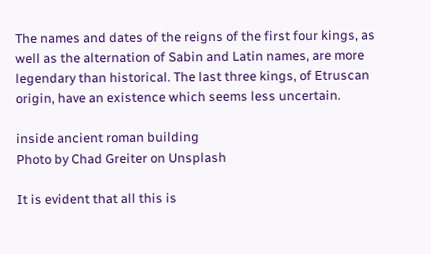The names and dates of the reigns of the first four kings, as well as the alternation of Sabin and Latin names, are more legendary than historical. The last three kings, of Etruscan origin, have an existence which seems less uncertain.

inside ancient roman building
Photo by Chad Greiter on Unsplash

It is evident that all this is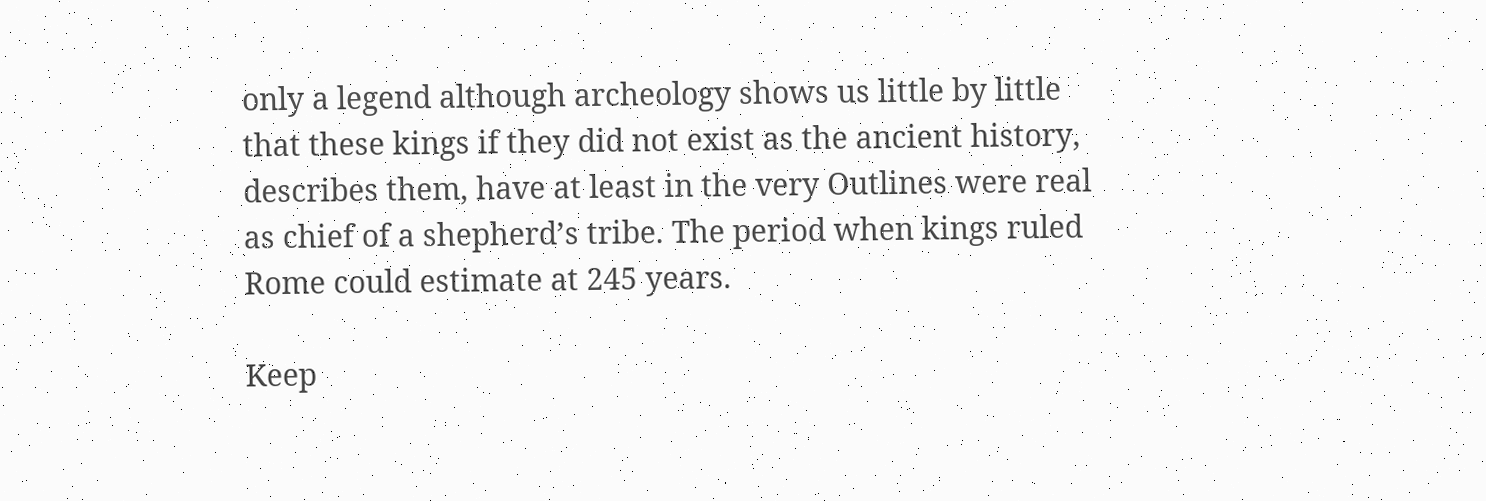only a legend although archeology shows us little by little that these kings if they did not exist as the ancient history, describes them, have at least in the very Outlines were real as chief of a shepherd’s tribe. The period when kings ruled Rome could estimate at 245 years.

Keep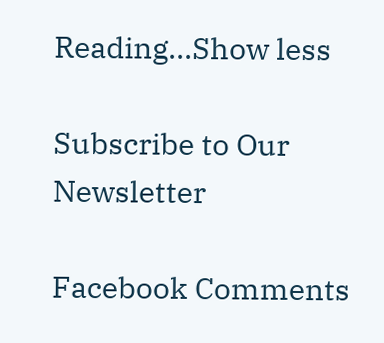Reading...Show less

Subscribe to Our Newsletter

Facebook Comments